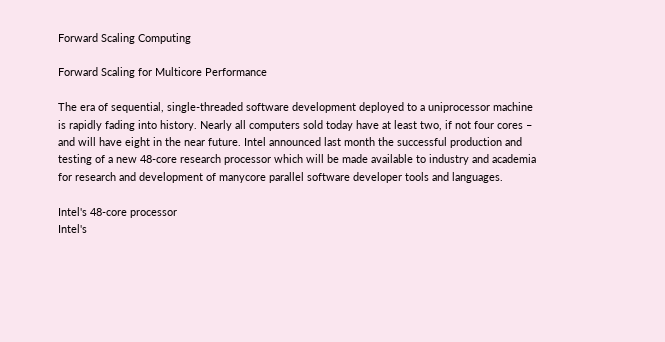Forward Scaling Computing

Forward Scaling for Multicore Performance

The era of sequential, single-threaded software development deployed to a uniprocessor machine is rapidly fading into history. Nearly all computers sold today have at least two, if not four cores – and will have eight in the near future. Intel announced last month the successful production and testing of a new 48-core research processor which will be made available to industry and academia for research and development of manycore parallel software developer tools and languages.

Intel's 48-core processor
Intel's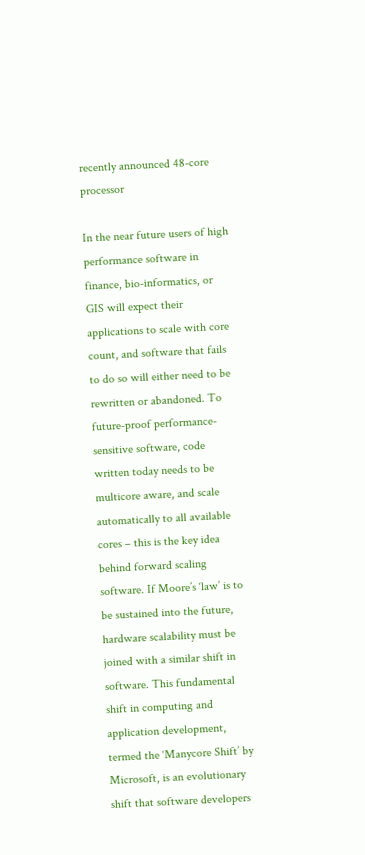recently announced 48-core processor

In the near future users of high performance software in finance, bio-informatics, or GIS will expect their applications to scale with core count, and software that fails to do so will either need to be rewritten or abandoned. To future-proof performance-sensitive software, code written today needs to be multicore aware, and scale automatically to all available cores – this is the key idea behind forward scaling software. If Moore’s ‘law’ is to be sustained into the future, hardware scalability must be joined with a similar shift in software. This fundamental shift in computing and application development, termed the ‘Manycore Shift’ by Microsoft, is an evolutionary shift that software developers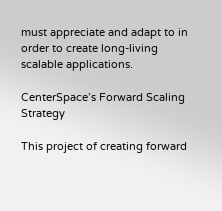must appreciate and adapt to in order to create long-living scalable applications.

CenterSpace’s Forward Scaling Strategy

This project of creating forward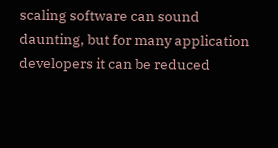scaling software can sound daunting, but for many application developers it can be reduced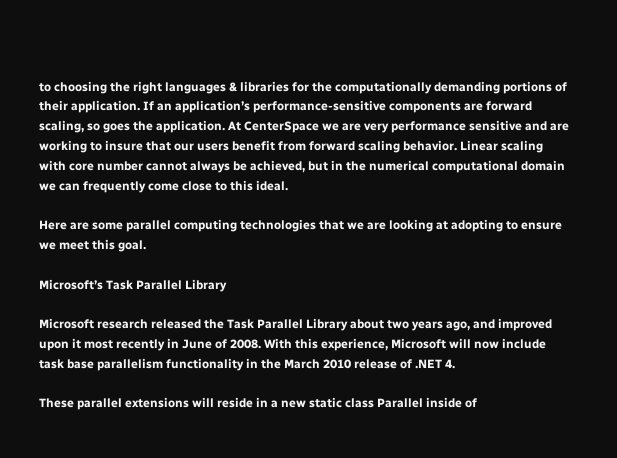to choosing the right languages & libraries for the computationally demanding portions of their application. If an application’s performance-sensitive components are forward scaling, so goes the application. At CenterSpace we are very performance sensitive and are working to insure that our users benefit from forward scaling behavior. Linear scaling with core number cannot always be achieved, but in the numerical computational domain we can frequently come close to this ideal.

Here are some parallel computing technologies that we are looking at adopting to ensure we meet this goal.

Microsoft’s Task Parallel Library

Microsoft research released the Task Parallel Library about two years ago, and improved upon it most recently in June of 2008. With this experience, Microsoft will now include task base parallelism functionality in the March 2010 release of .NET 4.

These parallel extensions will reside in a new static class Parallel inside of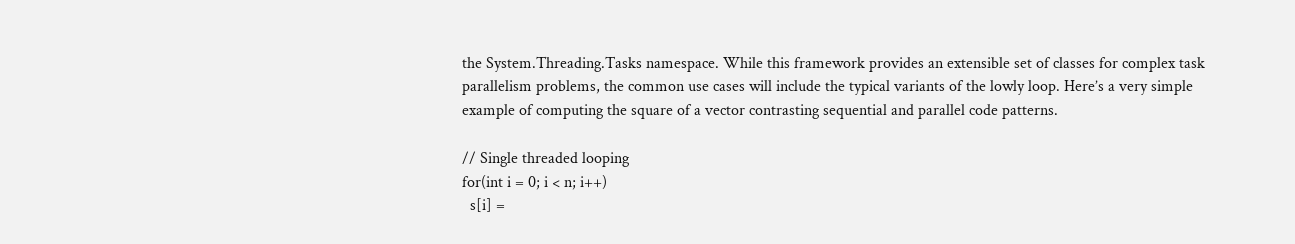the System.Threading.Tasks namespace. While this framework provides an extensible set of classes for complex task parallelism problems, the common use cases will include the typical variants of the lowly loop. Here’s a very simple example of computing the square of a vector contrasting sequential and parallel code patterns.

// Single threaded looping
for(int i = 0; i < n; i++)
  s[i] =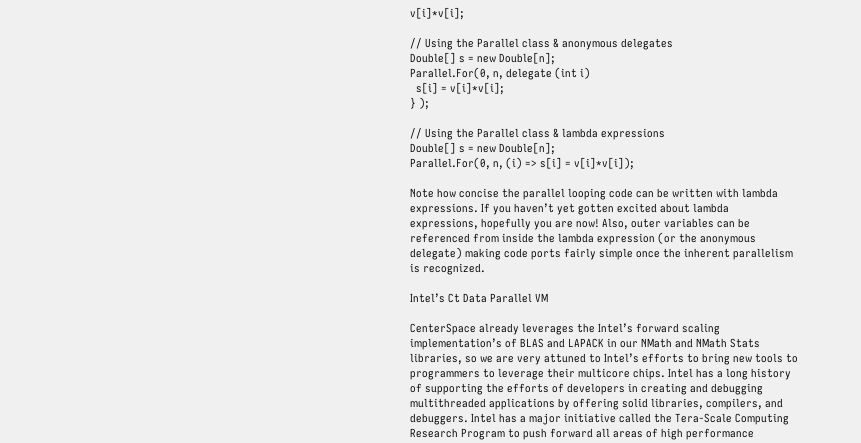v[i]*v[i];

// Using the Parallel class & anonymous delegates
Double[] s = new Double[n];
Parallel.For(0, n, delegate (int i)
  s[i] = v[i]*v[i];
} );

// Using the Parallel class & lambda expressions
Double[] s = new Double[n];
Parallel.For(0, n, (i) => s[i] = v[i]*v[i]);

Note how concise the parallel looping code can be written with lambda expressions. If you haven’t yet gotten excited about lambda expressions, hopefully you are now! Also, outer variables can be referenced from inside the lambda expression (or the anonymous delegate) making code ports fairly simple once the inherent parallelism is recognized.

Intel’s Ct Data Parallel VM

CenterSpace already leverages the Intel’s forward scaling implementation’s of BLAS and LAPACK in our NMath and NMath Stats libraries, so we are very attuned to Intel’s efforts to bring new tools to programmers to leverage their multicore chips. Intel has a long history of supporting the efforts of developers in creating and debugging multithreaded applications by offering solid libraries, compilers, and debuggers. Intel has a major initiative called the Tera-Scale Computing Research Program to push forward all areas of high performance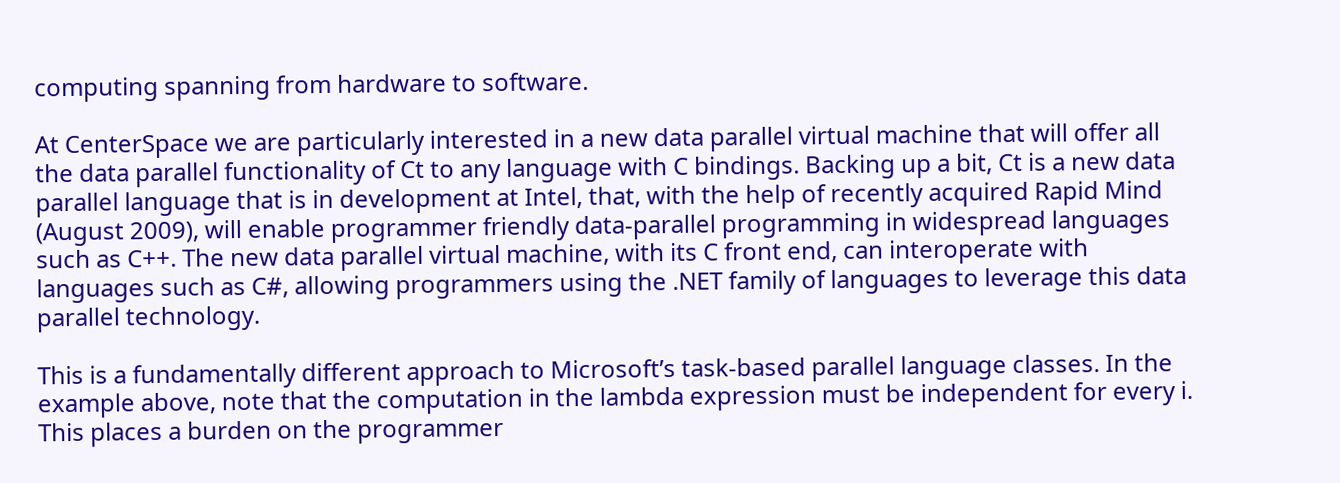computing spanning from hardware to software.

At CenterSpace we are particularly interested in a new data parallel virtual machine that will offer all the data parallel functionality of Ct to any language with C bindings. Backing up a bit, Ct is a new data parallel language that is in development at Intel, that, with the help of recently acquired Rapid Mind (August 2009), will enable programmer friendly data-parallel programming in widespread languages such as C++. The new data parallel virtual machine, with its C front end, can interoperate with languages such as C#, allowing programmers using the .NET family of languages to leverage this data parallel technology.

This is a fundamentally different approach to Microsoft’s task-based parallel language classes. In the example above, note that the computation in the lambda expression must be independent for every i. This places a burden on the programmer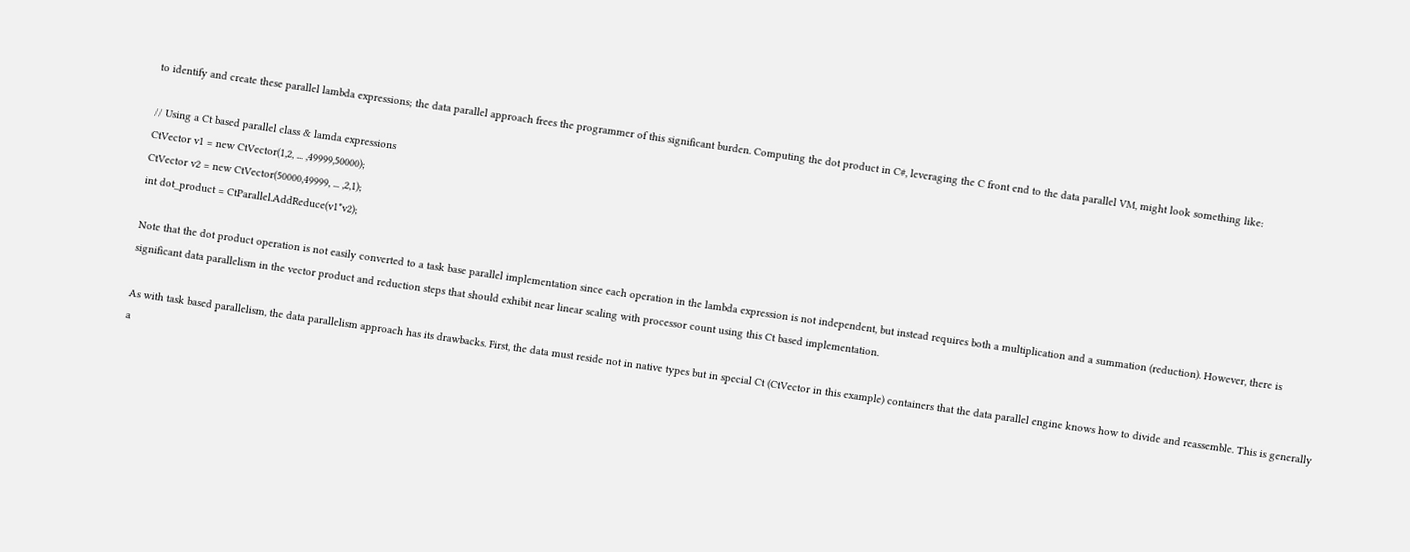to identify and create these parallel lambda expressions; the data parallel approach frees the programmer of this significant burden. Computing the dot product in C#, leveraging the C front end to the data parallel VM, might look something like:

// Using a Ct based parallel class & lamda expressions
CtVector v1 = new CtVector(1,2, ... ,49999,50000);
CtVector v2 = new CtVector(50000,49999, ... ,2,1);
int dot_product = CtParallel.AddReduce(v1*v2);

Note that the dot product operation is not easily converted to a task base parallel implementation since each operation in the lambda expression is not independent, but instead requires both a multiplication and a summation (reduction). However, there is significant data parallelism in the vector product and reduction steps that should exhibit near linear scaling with processor count using this Ct based implementation.

As with task based parallelism, the data parallelism approach has its drawbacks. First, the data must reside not in native types but in special Ct (CtVector in this example) containers that the data parallel engine knows how to divide and reassemble. This is generally a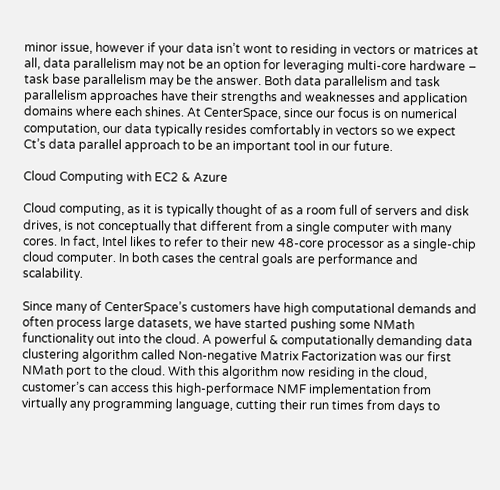minor issue, however if your data isn’t wont to residing in vectors or matrices at all, data parallelism may not be an option for leveraging multi-core hardware – task base parallelism may be the answer. Both data parallelism and task parallelism approaches have their strengths and weaknesses and application domains where each shines. At CenterSpace, since our focus is on numerical computation, our data typically resides comfortably in vectors so we expect Ct’s data parallel approach to be an important tool in our future.

Cloud Computing with EC2 & Azure

Cloud computing, as it is typically thought of as a room full of servers and disk drives, is not conceptually that different from a single computer with many cores. In fact, Intel likes to refer to their new 48-core processor as a single-chip cloud computer. In both cases the central goals are performance and scalability.

Since many of CenterSpace’s customers have high computational demands and often process large datasets, we have started pushing some NMath functionality out into the cloud. A powerful & computationally demanding data clustering algorithm called Non-negative Matrix Factorization was our first NMath port to the cloud. With this algorithm now residing in the cloud, customer’s can access this high-performace NMF implementation from virtually any programming language, cutting their run times from days to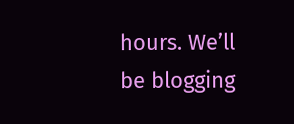hours. We’ll be blogging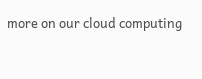more on our cloud computing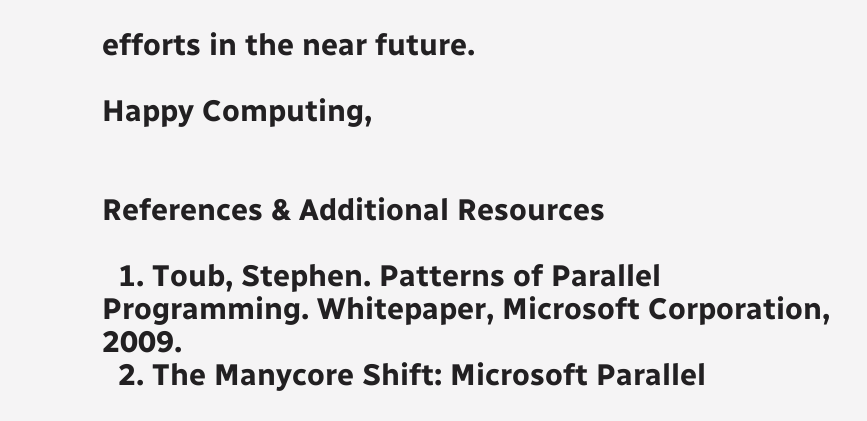efforts in the near future.

Happy Computing,


References & Additional Resources

  1. Toub, Stephen. Patterns of Parallel Programming. Whitepaper, Microsoft Corporation, 2009.
  2. The Manycore Shift: Microsoft Parallel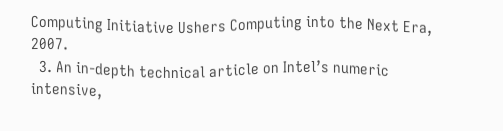Computing Initiative Ushers Computing into the Next Era, 2007.
  3. An in-depth technical article on Intel’s numeric intensive,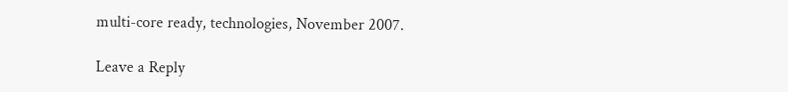multi-core ready, technologies, November 2007.

Leave a Reply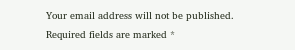Your email address will not be published. Required fields are marked *